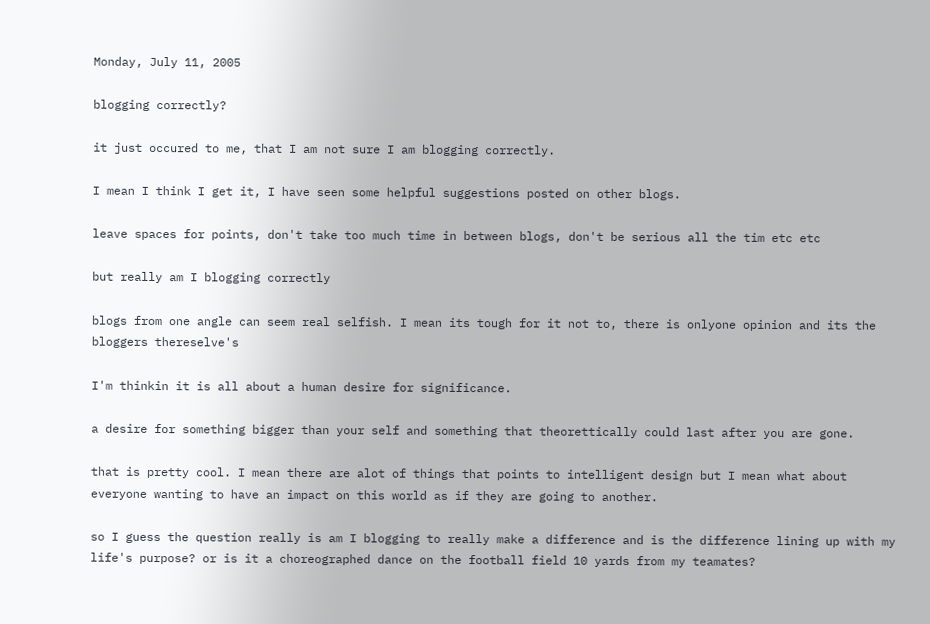Monday, July 11, 2005

blogging correctly?

it just occured to me, that I am not sure I am blogging correctly.

I mean I think I get it, I have seen some helpful suggestions posted on other blogs.

leave spaces for points, don't take too much time in between blogs, don't be serious all the tim etc etc

but really am I blogging correctly

blogs from one angle can seem real selfish. I mean its tough for it not to, there is onlyone opinion and its the bloggers thereselve's

I'm thinkin it is all about a human desire for significance.

a desire for something bigger than your self and something that theorettically could last after you are gone.

that is pretty cool. I mean there are alot of things that points to intelligent design but I mean what about everyone wanting to have an impact on this world as if they are going to another.

so I guess the question really is am I blogging to really make a difference and is the difference lining up with my life's purpose? or is it a choreographed dance on the football field 10 yards from my teamates?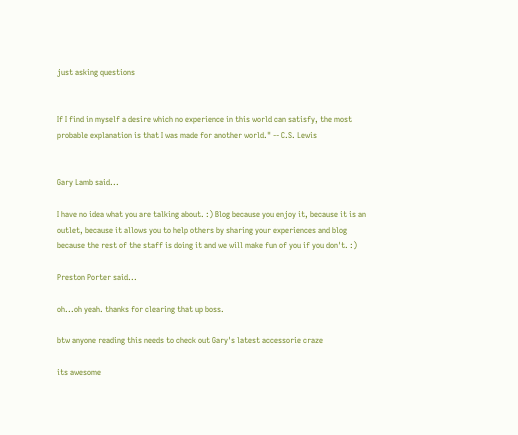just asking questions


If I find in myself a desire which no experience in this world can satisfy, the most probable explanation is that I was made for another world." -- C.S. Lewis


Gary Lamb said...

I have no idea what you are talking about. :) Blog because you enjoy it, because it is an outlet, because it allows you to help others by sharing your experiences and blog because the rest of the staff is doing it and we will make fun of you if you don't. :)

Preston Porter said...

oh...oh yeah. thanks for clearing that up boss.

btw anyone reading this needs to check out Gary's latest accessorie craze

its awesome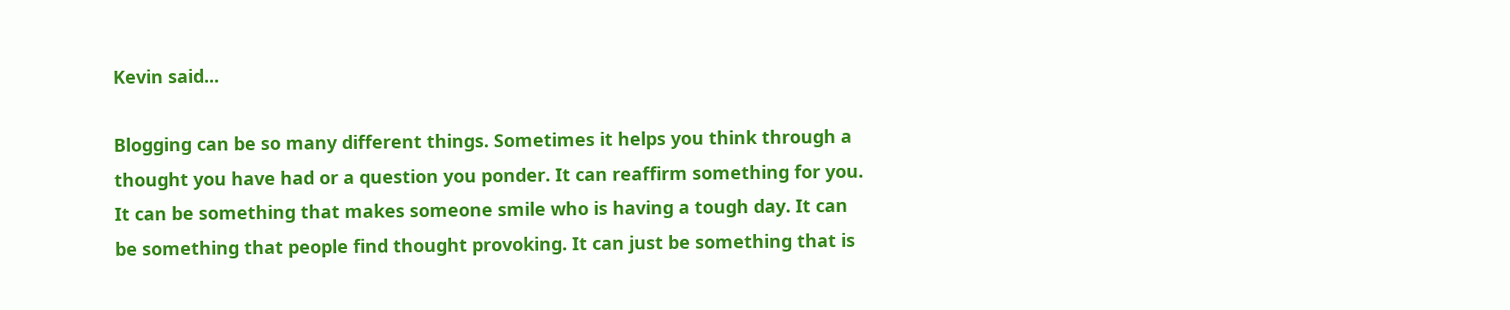Kevin said...

Blogging can be so many different things. Sometimes it helps you think through a thought you have had or a question you ponder. It can reaffirm something for you. It can be something that makes someone smile who is having a tough day. It can be something that people find thought provoking. It can just be something that is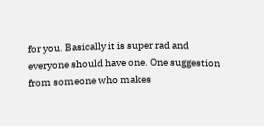for you. Basically it is super rad and everyone should have one. One suggestion from someone who makes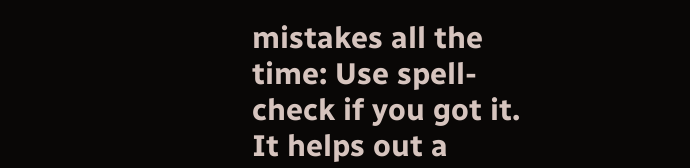mistakes all the time: Use spell-check if you got it. It helps out a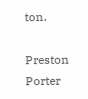ton.

Preston Porter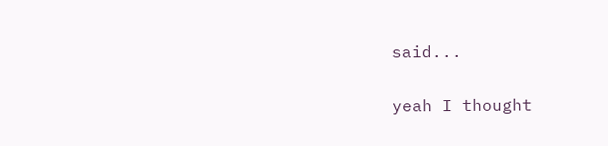said...

yeah I thought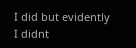I did but evidently I didnt